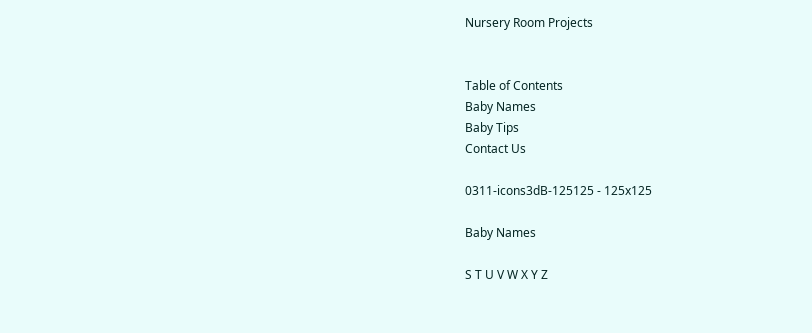Nursery Room Projects


Table of Contents
Baby Names
Baby Tips
Contact Us

0311-icons3dB-125125 - 125x125

Baby Names

S T U V W X Y Z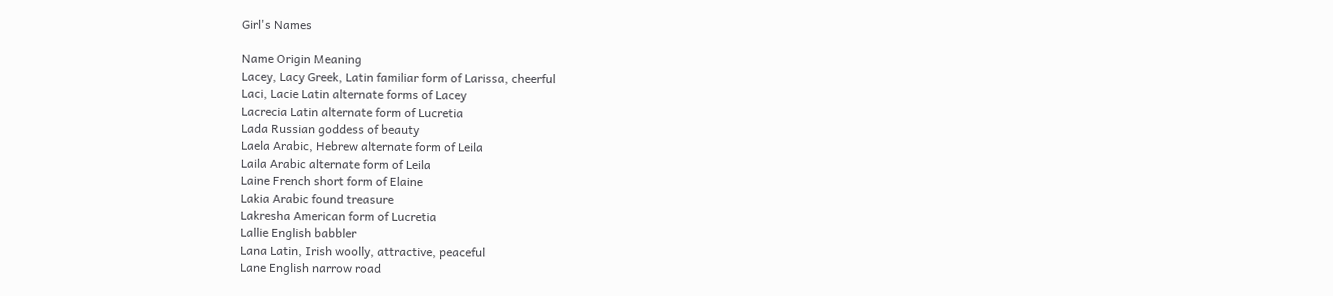Girl's Names

Name Origin Meaning
Lacey, Lacy Greek, Latin familiar form of Larissa, cheerful
Laci, Lacie Latin alternate forms of Lacey
Lacrecia Latin alternate form of Lucretia
Lada Russian goddess of beauty
Laela Arabic, Hebrew alternate form of Leila
Laila Arabic alternate form of Leila
Laine French short form of Elaine
Lakia Arabic found treasure
Lakresha American form of Lucretia
Lallie English babbler
Lana Latin, Irish woolly, attractive, peaceful
Lane English narrow road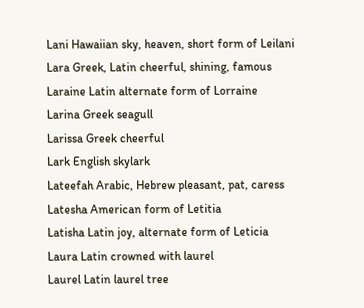Lani Hawaiian sky, heaven, short form of Leilani
Lara Greek, Latin cheerful, shining, famous
Laraine Latin alternate form of Lorraine
Larina Greek seagull
Larissa Greek cheerful
Lark English skylark
Lateefah Arabic, Hebrew pleasant, pat, caress
Latesha American form of Letitia
Latisha Latin joy, alternate form of Leticia
Laura Latin crowned with laurel
Laurel Latin laurel tree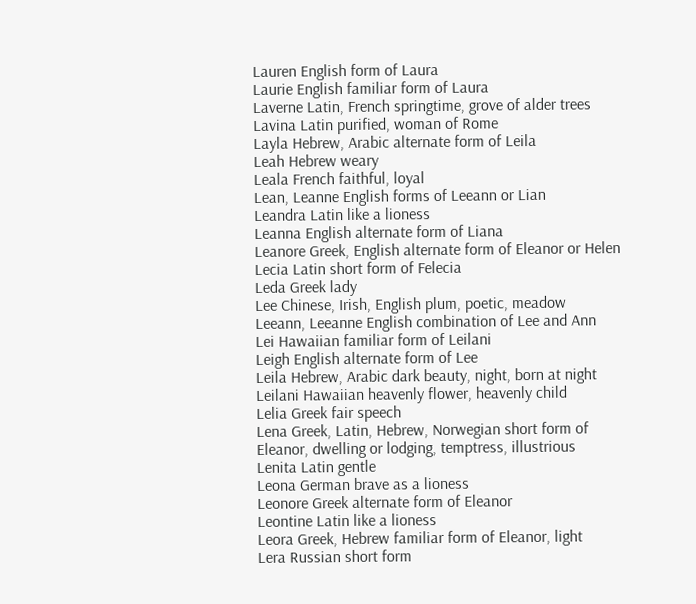Lauren English form of Laura
Laurie English familiar form of Laura
Laverne Latin, French springtime, grove of alder trees
Lavina Latin purified, woman of Rome
Layla Hebrew, Arabic alternate form of Leila
Leah Hebrew weary
Leala French faithful, loyal
Lean, Leanne English forms of Leeann or Lian
Leandra Latin like a lioness
Leanna English alternate form of Liana
Leanore Greek, English alternate form of Eleanor or Helen
Lecia Latin short form of Felecia
Leda Greek lady
Lee Chinese, Irish, English plum, poetic, meadow
Leeann, Leeanne English combination of Lee and Ann
Lei Hawaiian familiar form of Leilani
Leigh English alternate form of Lee
Leila Hebrew, Arabic dark beauty, night, born at night
Leilani Hawaiian heavenly flower, heavenly child
Lelia Greek fair speech
Lena Greek, Latin, Hebrew, Norwegian short form of Eleanor, dwelling or lodging, temptress, illustrious
Lenita Latin gentle
Leona German brave as a lioness
Leonore Greek alternate form of Eleanor
Leontine Latin like a lioness
Leora Greek, Hebrew familiar form of Eleanor, light
Lera Russian short form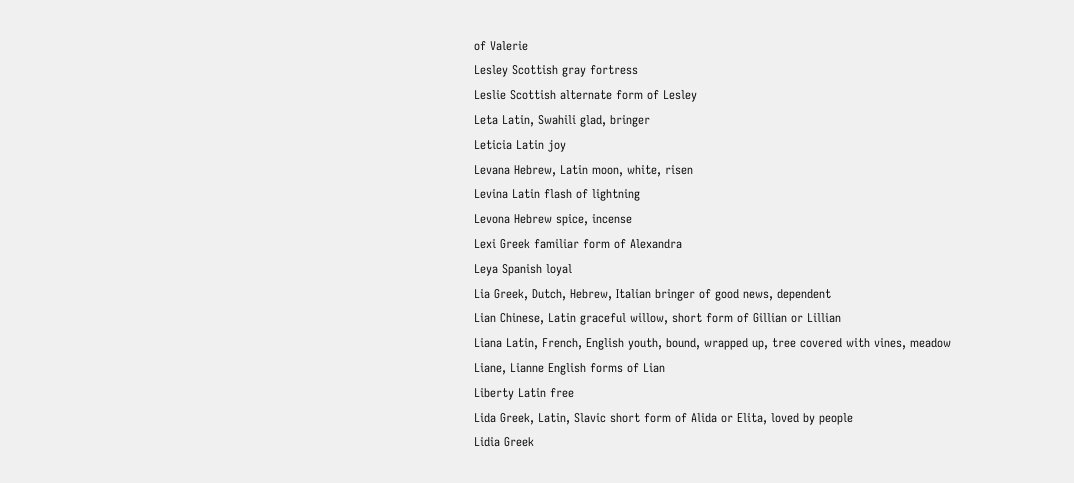of Valerie
Lesley Scottish gray fortress
Leslie Scottish alternate form of Lesley
Leta Latin, Swahili glad, bringer
Leticia Latin joy
Levana Hebrew, Latin moon, white, risen
Levina Latin flash of lightning
Levona Hebrew spice, incense
Lexi Greek familiar form of Alexandra
Leya Spanish loyal
Lia Greek, Dutch, Hebrew, Italian bringer of good news, dependent
Lian Chinese, Latin graceful willow, short form of Gillian or Lillian
Liana Latin, French, English youth, bound, wrapped up, tree covered with vines, meadow
Liane, Lianne English forms of Lian
Liberty Latin free
Lida Greek, Latin, Slavic short form of Alida or Elita, loved by people
Lidia Greek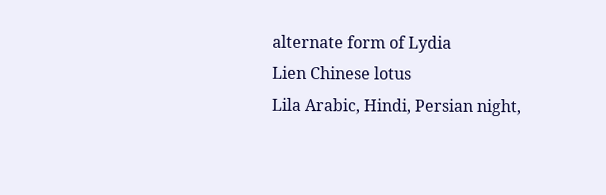alternate form of Lydia
Lien Chinese lotus
Lila Arabic, Hindi, Persian night,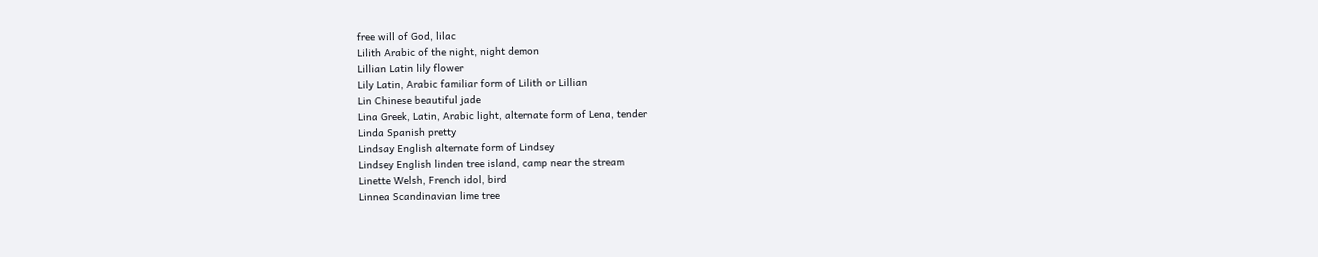free will of God, lilac
Lilith Arabic of the night, night demon
Lillian Latin lily flower
Lily Latin, Arabic familiar form of Lilith or Lillian
Lin Chinese beautiful jade
Lina Greek, Latin, Arabic light, alternate form of Lena, tender
Linda Spanish pretty
Lindsay English alternate form of Lindsey
Lindsey English linden tree island, camp near the stream
Linette Welsh, French idol, bird
Linnea Scandinavian lime tree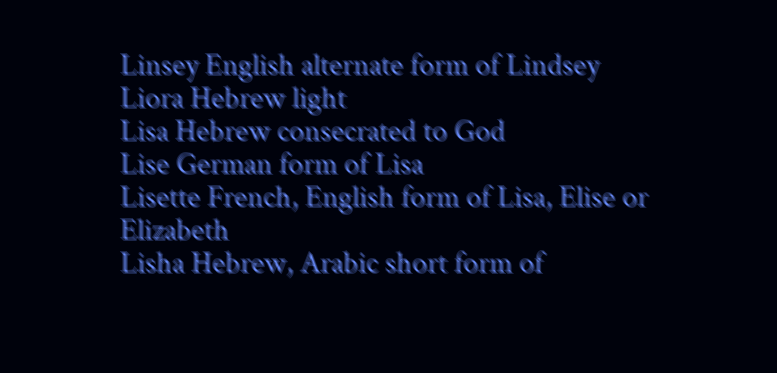Linsey English alternate form of Lindsey
Liora Hebrew light
Lisa Hebrew consecrated to God
Lise German form of Lisa
Lisette French, English form of Lisa, Elise or Elizabeth
Lisha Hebrew, Arabic short form of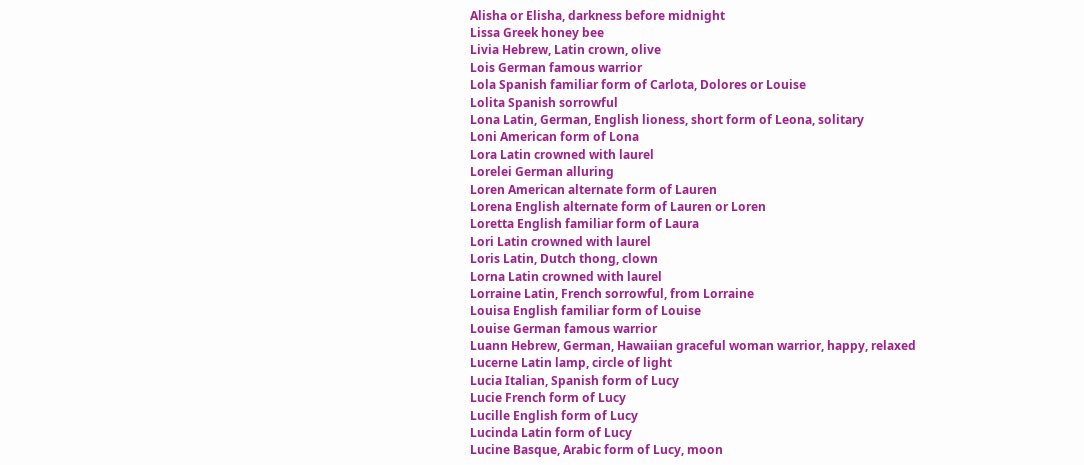Alisha or Elisha, darkness before midnight
Lissa Greek honey bee
Livia Hebrew, Latin crown, olive
Lois German famous warrior
Lola Spanish familiar form of Carlota, Dolores or Louise
Lolita Spanish sorrowful
Lona Latin, German, English lioness, short form of Leona, solitary
Loni American form of Lona
Lora Latin crowned with laurel
Lorelei German alluring
Loren American alternate form of Lauren
Lorena English alternate form of Lauren or Loren
Loretta English familiar form of Laura
Lori Latin crowned with laurel
Loris Latin, Dutch thong, clown
Lorna Latin crowned with laurel
Lorraine Latin, French sorrowful, from Lorraine
Louisa English familiar form of Louise
Louise German famous warrior
Luann Hebrew, German, Hawaiian graceful woman warrior, happy, relaxed
Lucerne Latin lamp, circle of light
Lucia Italian, Spanish form of Lucy
Lucie French form of Lucy
Lucille English form of Lucy
Lucinda Latin form of Lucy
Lucine Basque, Arabic form of Lucy, moon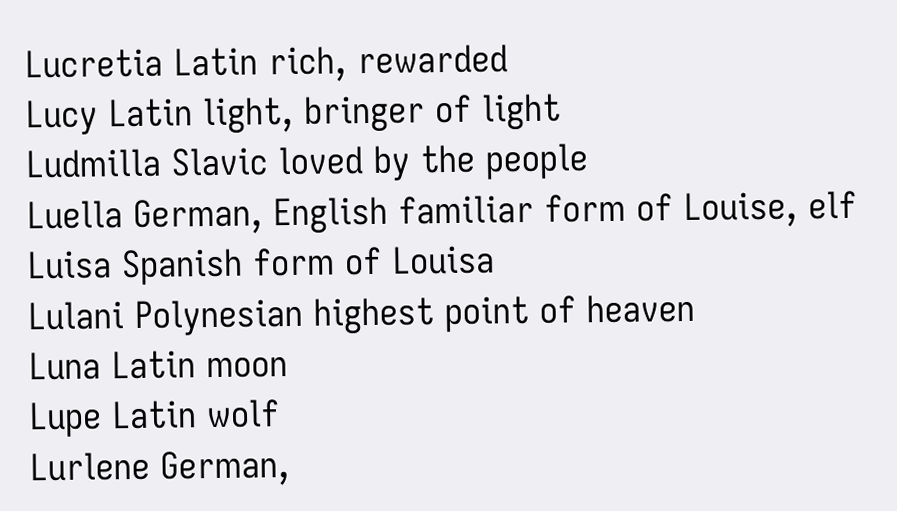Lucretia Latin rich, rewarded
Lucy Latin light, bringer of light
Ludmilla Slavic loved by the people
Luella German, English familiar form of Louise, elf
Luisa Spanish form of Louisa
Lulani Polynesian highest point of heaven
Luna Latin moon
Lupe Latin wolf
Lurlene German,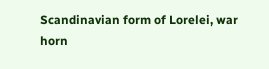Scandinavian form of Lorelei, war horn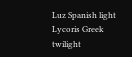Luz Spanish light
Lycoris Greek twilight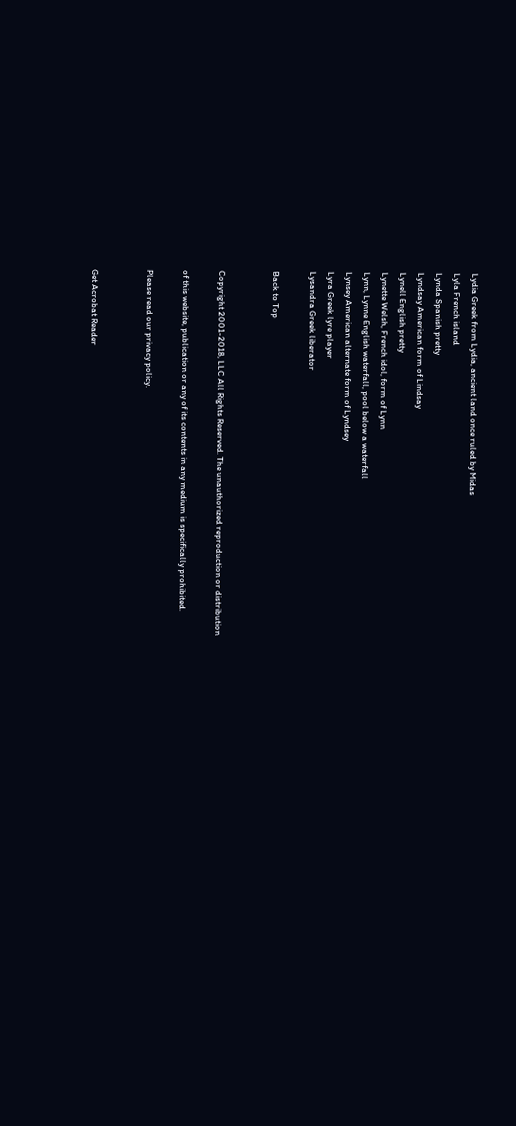Lydia Greek from Lydia, ancient land once ruled by Midas
Lyla French island
Lynda Spanish pretty
Lyndsay American form of Lindsay
Lynell English pretty
Lynette Welsh, French idol, form of Lynn
Lynn, Lynne English waterfall, pool below a waterfall
Lynsey American alternate form of Lyndsey
Lyra Greek lyre player
Lysandra Greek liberator

Back to Top


Copyright 2001-2018, LLC All Rights Reserved. The unauthorized reproduction or distribution

of this website, publication or any of its contents in any medium is specifically prohibited.

Please read our privacy policy.


Get Acrobat Reader